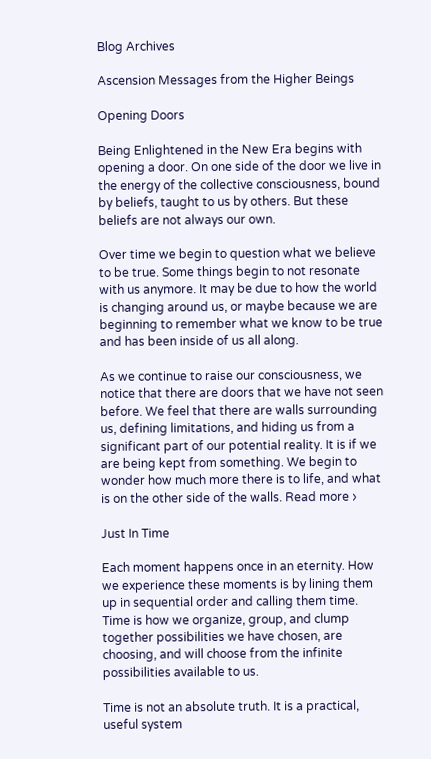Blog Archives

Ascension Messages from the Higher Beings

Opening Doors

Being Enlightened in the New Era begins with opening a door. On one side of the door we live in the energy of the collective consciousness, bound by beliefs, taught to us by others. But these beliefs are not always our own.

Over time we begin to question what we believe to be true. Some things begin to not resonate with us anymore. It may be due to how the world is changing around us, or maybe because we are beginning to remember what we know to be true and has been inside of us all along.

As we continue to raise our consciousness, we notice that there are doors that we have not seen before. We feel that there are walls surrounding us, defining limitations, and hiding us from a significant part of our potential reality. It is if we are being kept from something. We begin to wonder how much more there is to life, and what is on the other side of the walls. Read more ›

Just In Time

Each moment happens once in an eternity. How we experience these moments is by lining them up in sequential order and calling them time. Time is how we organize, group, and clump together possibilities we have chosen, are choosing, and will choose from the infinite possibilities available to us.

Time is not an absolute truth. It is a practical, useful system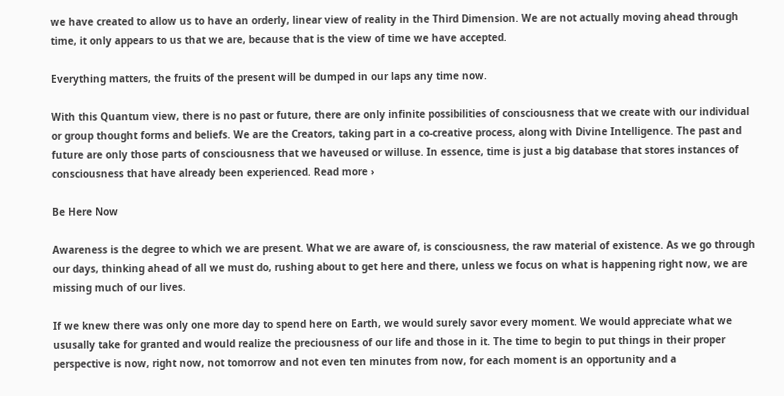we have created to allow us to have an orderly, linear view of reality in the Third Dimension. We are not actually moving ahead through time, it only appears to us that we are, because that is the view of time we have accepted.

Everything matters, the fruits of the present will be dumped in our laps any time now.

With this Quantum view, there is no past or future, there are only infinite possibilities of consciousness that we create with our individual or group thought forms and beliefs. We are the Creators, taking part in a co-creative process, along with Divine Intelligence. The past and future are only those parts of consciousness that we haveused or willuse. In essence, time is just a big database that stores instances of consciousness that have already been experienced. Read more ›

Be Here Now

Awareness is the degree to which we are present. What we are aware of, is consciousness, the raw material of existence. As we go through our days, thinking ahead of all we must do, rushing about to get here and there, unless we focus on what is happening right now, we are missing much of our lives.

If we knew there was only one more day to spend here on Earth, we would surely savor every moment. We would appreciate what we ususally take for granted and would realize the preciousness of our life and those in it. The time to begin to put things in their proper perspective is now, right now, not tomorrow and not even ten minutes from now, for each moment is an opportunity and a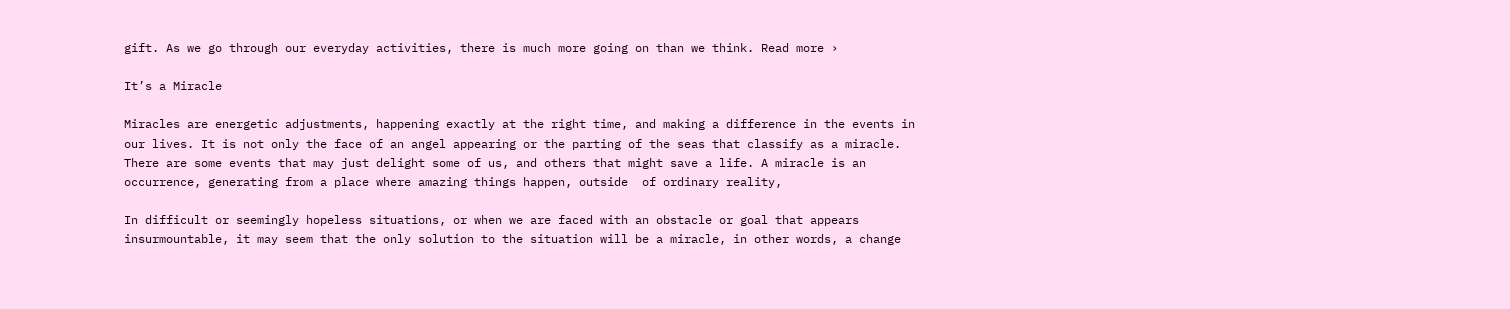gift. As we go through our everyday activities, there is much more going on than we think. Read more ›

It’s a Miracle

Miracles are energetic adjustments, happening exactly at the right time, and making a difference in the events in our lives. It is not only the face of an angel appearing or the parting of the seas that classify as a miracle. There are some events that may just delight some of us, and others that might save a life. A miracle is an occurrence, generating from a place where amazing things happen, outside  of ordinary reality,

In difficult or seemingly hopeless situations, or when we are faced with an obstacle or goal that appears insurmountable, it may seem that the only solution to the situation will be a miracle, in other words, a change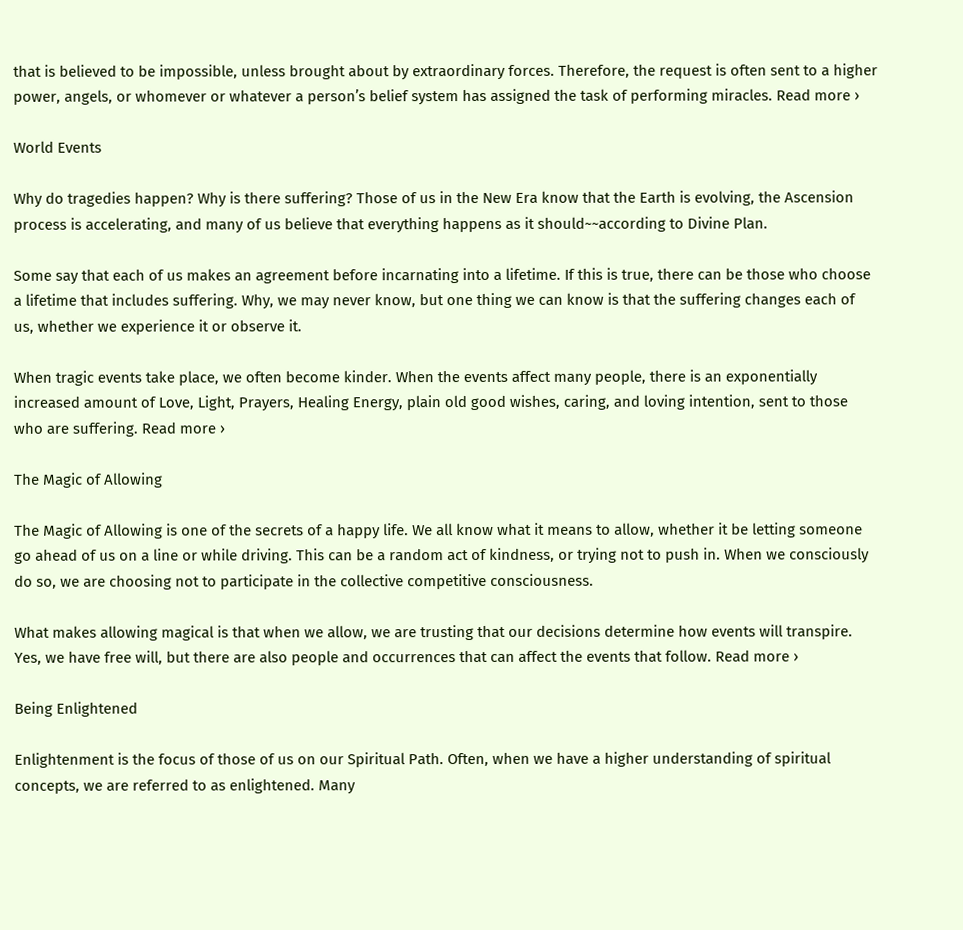that is believed to be impossible, unless brought about by extraordinary forces. Therefore, the request is often sent to a higher power, angels, or whomever or whatever a person’s belief system has assigned the task of performing miracles. Read more ›

World Events

Why do tragedies happen? Why is there suffering? Those of us in the New Era know that the Earth is evolving, the Ascension process is accelerating, and many of us believe that everything happens as it should~~according to Divine Plan.

Some say that each of us makes an agreement before incarnating into a lifetime. If this is true, there can be those who choose a lifetime that includes suffering. Why, we may never know, but one thing we can know is that the suffering changes each of us, whether we experience it or observe it.

When tragic events take place, we often become kinder. When the events affect many people, there is an exponentially increased amount of Love, Light, Prayers, Healing Energy, plain old good wishes, caring, and loving intention, sent to those who are suffering. Read more ›

The Magic of Allowing

The Magic of Allowing is one of the secrets of a happy life. We all know what it means to allow, whether it be letting someone go ahead of us on a line or while driving. This can be a random act of kindness, or trying not to push in. When we consciously do so, we are choosing not to participate in the collective competitive consciousness.

What makes allowing magical is that when we allow, we are trusting that our decisions determine how events will transpire. Yes, we have free will, but there are also people and occurrences that can affect the events that follow. Read more ›

Being Enlightened

Enlightenment is the focus of those of us on our Spiritual Path. Often, when we have a higher understanding of spiritual concepts, we are referred to as enlightened. Many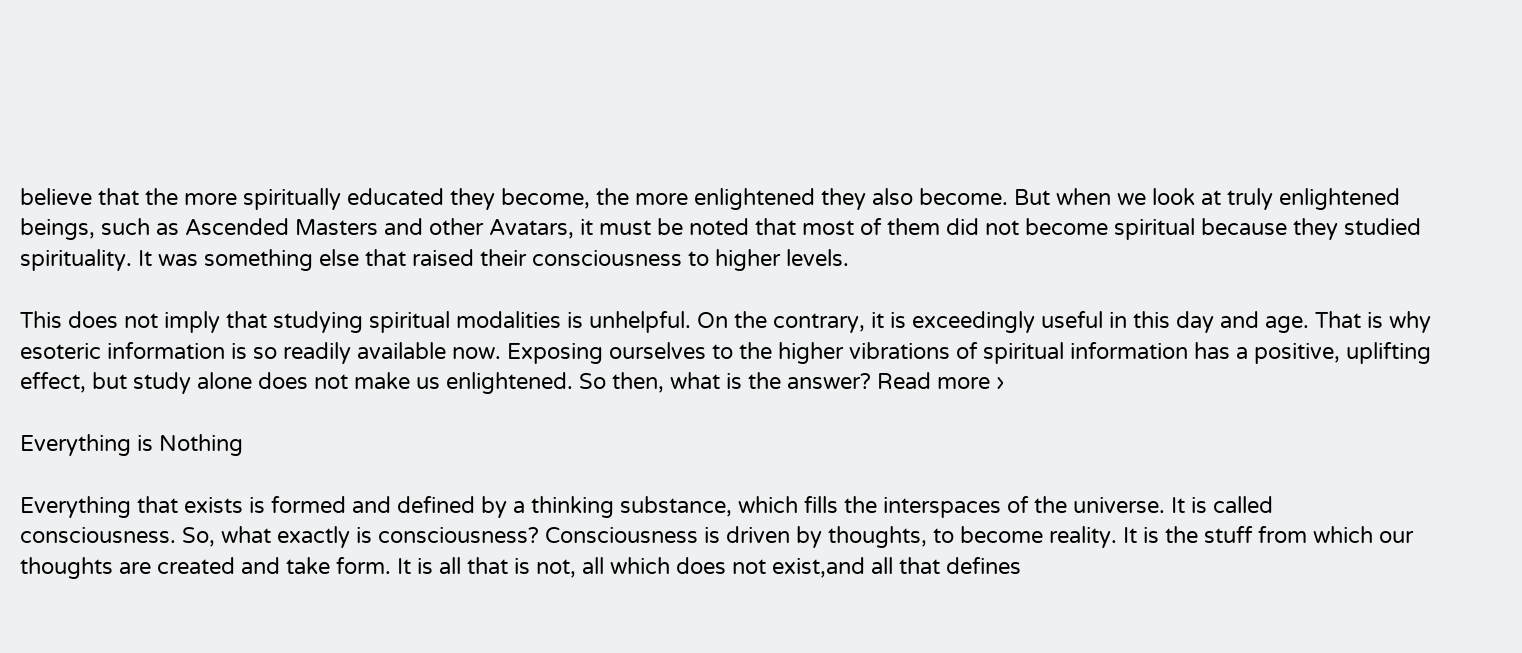believe that the more spiritually educated they become, the more enlightened they also become. But when we look at truly enlightened beings, such as Ascended Masters and other Avatars, it must be noted that most of them did not become spiritual because they studied spirituality. It was something else that raised their consciousness to higher levels.

This does not imply that studying spiritual modalities is unhelpful. On the contrary, it is exceedingly useful in this day and age. That is why esoteric information is so readily available now. Exposing ourselves to the higher vibrations of spiritual information has a positive, uplifting effect, but study alone does not make us enlightened. So then, what is the answer? Read more ›

Everything is Nothing

Everything that exists is formed and defined by a thinking substance, which fills the interspaces of the universe. It is called consciousness. So, what exactly is consciousness? Consciousness is driven by thoughts, to become reality. It is the stuff from which our thoughts are created and take form. It is all that is not, all which does not exist,and all that defines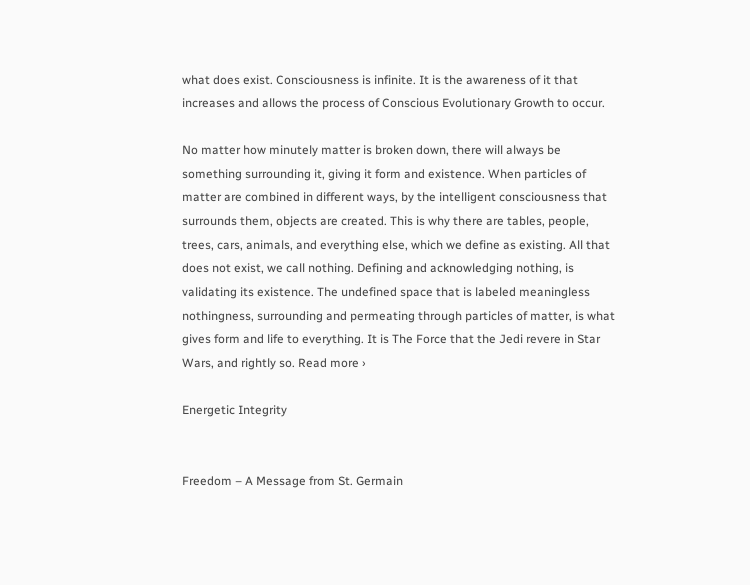what does exist. Consciousness is infinite. It is the awareness of it that increases and allows the process of Conscious Evolutionary Growth to occur.

No matter how minutely matter is broken down, there will always be something surrounding it, giving it form and existence. When particles of matter are combined in different ways, by the intelligent consciousness that surrounds them, objects are created. This is why there are tables, people, trees, cars, animals, and everything else, which we define as existing. All that does not exist, we call nothing. Defining and acknowledging nothing, is validating its existence. The undefined space that is labeled meaningless nothingness, surrounding and permeating through particles of matter, is what gives form and life to everything. It is The Force that the Jedi revere in Star Wars, and rightly so. Read more ›

Energetic Integrity


Freedom – A Message from St. Germain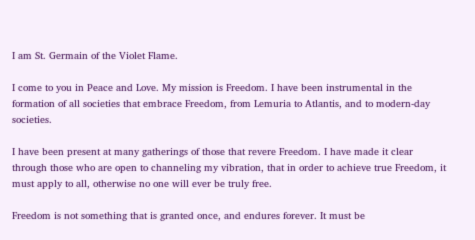I am St. Germain of the Violet Flame.

I come to you in Peace and Love. My mission is Freedom. I have been instrumental in the formation of all societies that embrace Freedom, from Lemuria to Atlantis, and to modern-day societies.

I have been present at many gatherings of those that revere Freedom. I have made it clear through those who are open to channeling my vibration, that in order to achieve true Freedom, it must apply to all, otherwise no one will ever be truly free.

Freedom is not something that is granted once, and endures forever. It must be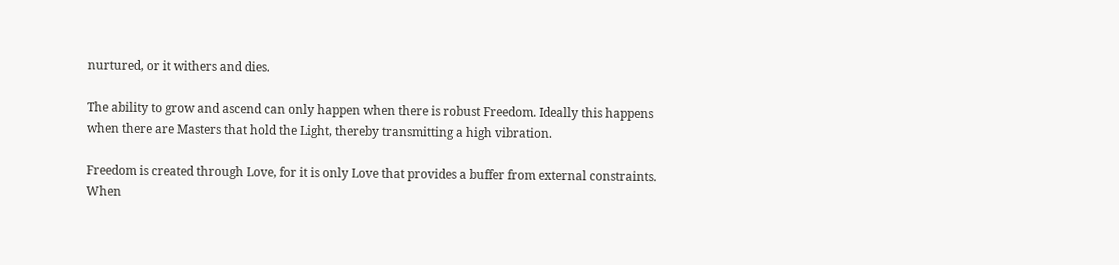nurtured, or it withers and dies.

The ability to grow and ascend can only happen when there is robust Freedom. Ideally this happens when there are Masters that hold the Light, thereby transmitting a high vibration.

Freedom is created through Love, for it is only Love that provides a buffer from external constraints. When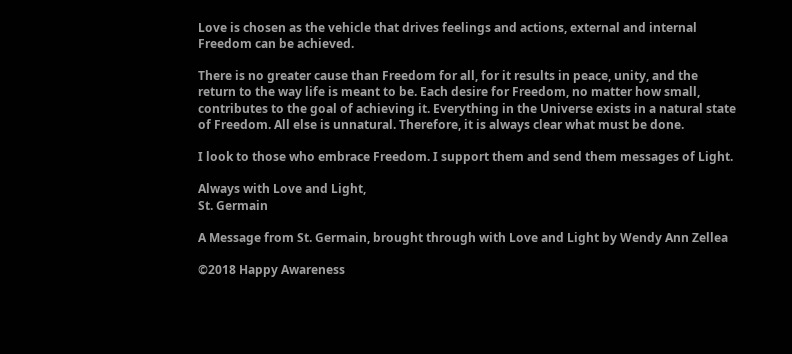Love is chosen as the vehicle that drives feelings and actions, external and internal Freedom can be achieved.

There is no greater cause than Freedom for all, for it results in peace, unity, and the return to the way life is meant to be. Each desire for Freedom, no matter how small, contributes to the goal of achieving it. Everything in the Universe exists in a natural state of Freedom. All else is unnatural. Therefore, it is always clear what must be done.

I look to those who embrace Freedom. I support them and send them messages of Light.

Always with Love and Light,
St. Germain

A Message from St. Germain, brought through with Love and Light by Wendy Ann Zellea

©2018 Happy Awareness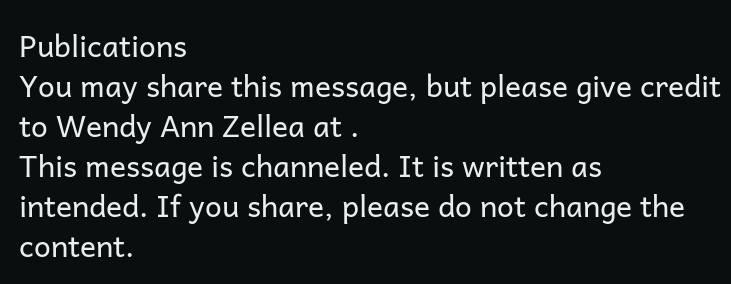Publications
You may share this message, but please give credit to Wendy Ann Zellea at .
This message is channeled. It is written as intended. If you share, please do not change the content.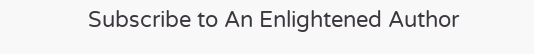Subscribe to An Enlightened Author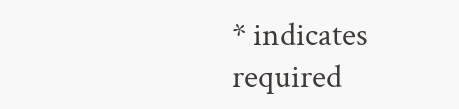* indicates required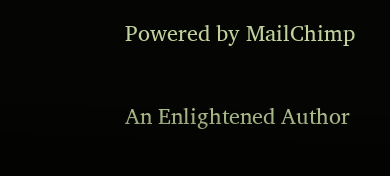Powered by MailChimp

An Enlightened Author